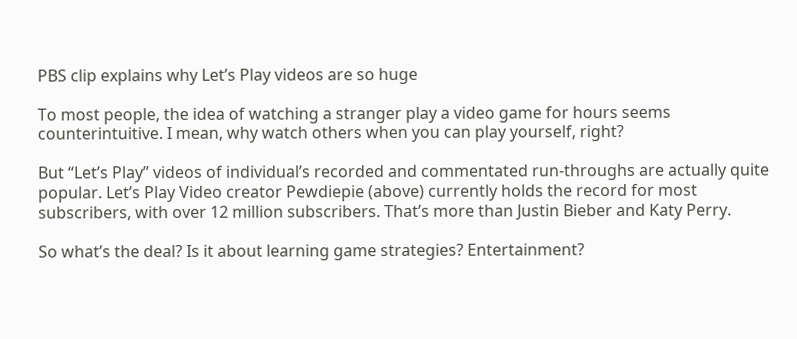PBS clip explains why Let’s Play videos are so huge

To most people, the idea of watching a stranger play a video game for hours seems counterintuitive. I mean, why watch others when you can play yourself, right?

But “Let’s Play” videos of individual’s recorded and commentated run-throughs are actually quite popular. Let’s Play Video creator Pewdiepie (above) currently holds the record for most subscribers, with over 12 million subscribers. That’s more than Justin Bieber and Katy Perry.

So what’s the deal? Is it about learning game strategies? Entertainment?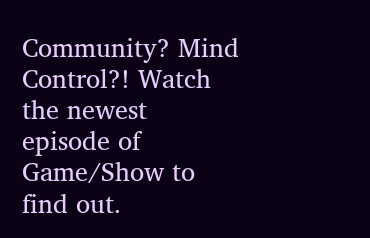Community? Mind Control?! Watch the newest episode of Game/Show to find out.